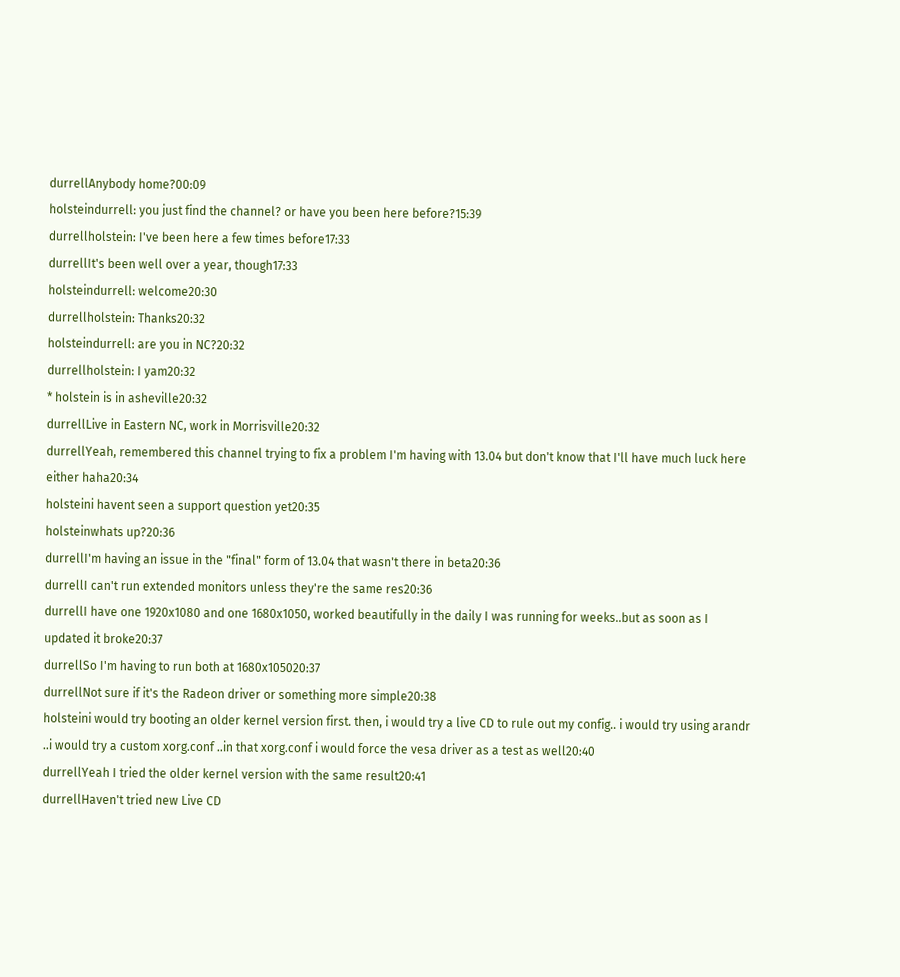durrellAnybody home?00:09
holsteindurrell: you just find the channel? or have you been here before?15:39
durrellholstein: I've been here a few times before17:33
durrellIt's been well over a year, though17:33
holsteindurrell: welcome20:30
durrellholstein: Thanks20:32
holsteindurrell: are you in NC?20:32
durrellholstein: I yam20:32
* holstein is in asheville20:32
durrellLive in Eastern NC, work in Morrisville20:32
durrellYeah, remembered this channel trying to fix a problem I'm having with 13.04 but don't know that I'll have much luck here either haha20:34
holsteini havent seen a support question yet20:35
holsteinwhats up?20:36
durrellI'm having an issue in the "final" form of 13.04 that wasn't there in beta20:36
durrellI can't run extended monitors unless they're the same res20:36
durrellI have one 1920x1080 and one 1680x1050, worked beautifully in the daily I was running for weeks..but as soon as I updated it broke20:37
durrellSo I'm having to run both at 1680x105020:37
durrellNot sure if it's the Radeon driver or something more simple20:38
holsteini would try booting an older kernel version first. then, i would try a live CD to rule out my config.. i would try using arandr ..i would try a custom xorg.conf ..in that xorg.conf i would force the vesa driver as a test as well20:40
durrellYeah I tried the older kernel version with the same result20:41
durrellHaven't tried new Live CD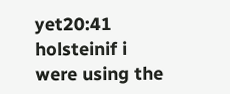yet20:41
holsteinif i were using the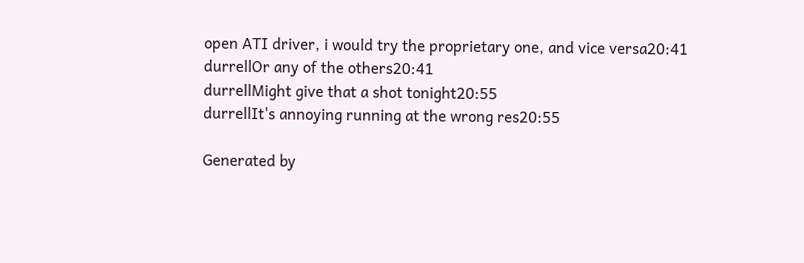open ATI driver, i would try the proprietary one, and vice versa20:41
durrellOr any of the others20:41
durrellMight give that a shot tonight20:55
durrellIt's annoying running at the wrong res20:55

Generated by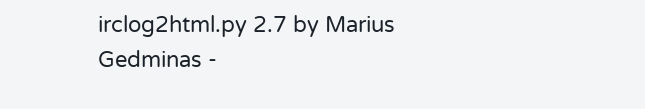irclog2html.py 2.7 by Marius Gedminas -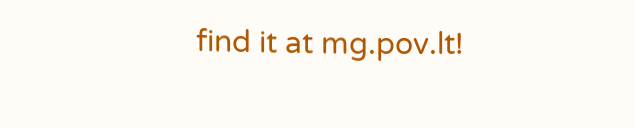find it at mg.pov.lt!